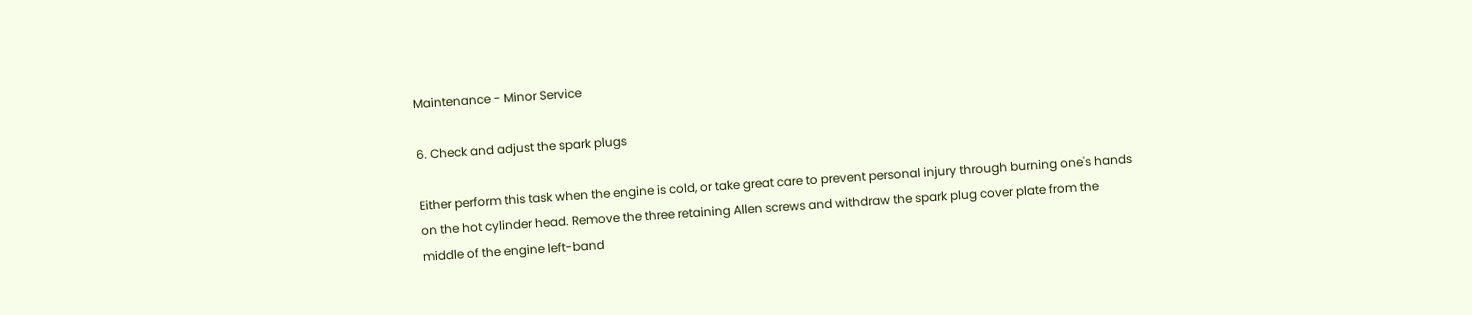Maintenance - Minor Service

6. Check and adjust the spark plugs

Either perform this task when the engine is cold, or take great care to prevent personal injury through burning one's hands on the hot cylinder head. Remove the three retaining Allen screws and withdraw the spark plug cover plate from the middle of the engine left-band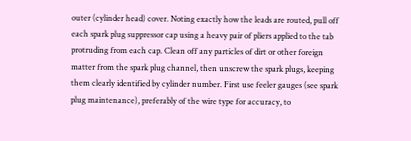outer (cylinder head) cover. Noting exactly how the leads are routed, pull off each spark plug suppressor cap using a heavy pair of pliers applied to the tab protruding from each cap. Clean off any particles of dirt or other foreign matter from the spark plug channel, then unscrew the spark plugs, keeping them clearly identified by cylinder number. First use feeler gauges (see spark plug maintenance), preferably of the wire type for accuracy, to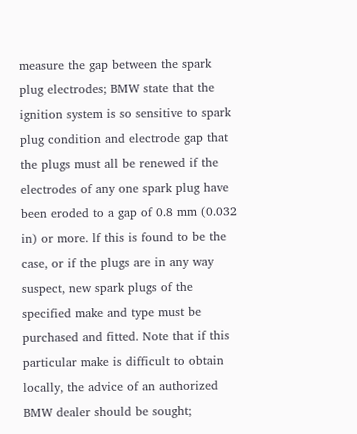measure the gap between the spark plug electrodes; BMW state that the ignition system is so sensitive to spark plug condition and electrode gap that the plugs must all be renewed if the electrodes of any one spark plug have been eroded to a gap of 0.8 mm (0.032 in) or more. lf this is found to be the case, or if the plugs are in any way suspect, new spark plugs of the specified make and type must be purchased and fitted. Note that if this particular make is difficult to obtain locally, the advice of an authorized BMW dealer should be sought;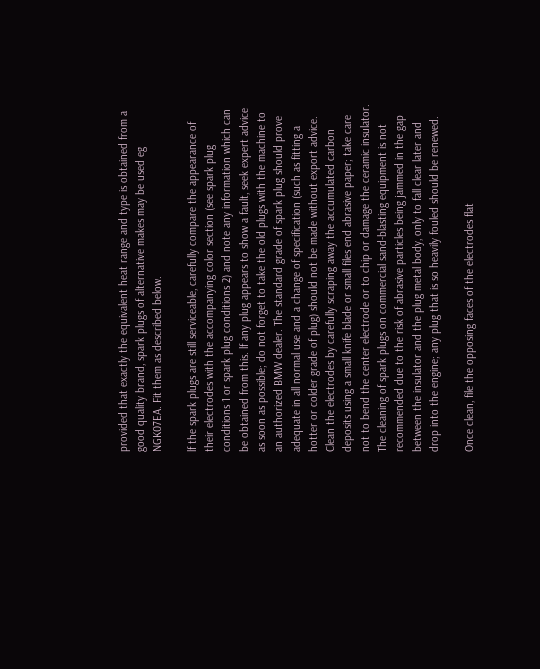provided that exactly the equivalent heat range and type is obtained from a good quality brand, spark plugs of alternative makes may be used eg NGK07EA. Fit them as described below.

lf the spark plugs are still serviceable, carefully compare the appearance of their electrodes with the accompanying color section (see spark plug conditions 1 or spark plug conditions 2) and note any information which can be obtained from this. lf any plug appears to show a fault, seek expert advice as soon as possible; do not forget to take the old plugs with the machine to an authorized BMW dealer. The standard grade of spark plug should prove adequate in all normal use and a change of specification (such as fitting a hotter or colder grade of plug) should not be made without export advice. Clean the electrodes by carefully scraping away the accumulated carbon deposits using a small knife blade or small files end abrasive paper; take care not to bend the center electrode or to chip or damage the ceramic insulator. The cleaning of spark plugs on commercial sand-blasting equipment is not recommended due to the risk of abrasive particles being jammed in the gap between the insulator and the plug metal body, only to fall clear later and drop into the engine; any plug that is so heavily fouled should be renewed.

Once clean, file the opposing faces of the electrodes flat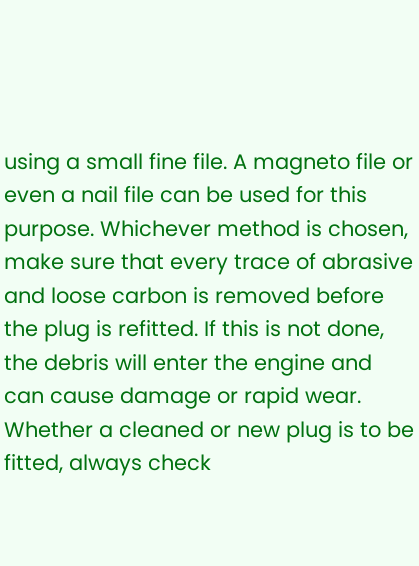using a small fine file. A magneto file or even a nail file can be used for this purpose. Whichever method is chosen, make sure that every trace of abrasive and loose carbon is removed before the plug is refitted. If this is not done, the debris will enter the engine and can cause damage or rapid wear.
Whether a cleaned or new plug is to be fitted, always check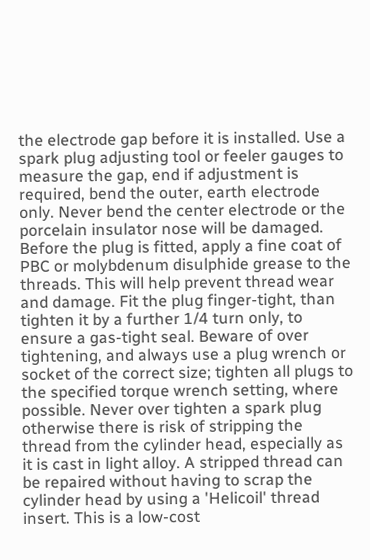the electrode gap before it is installed. Use a spark plug adjusting tool or feeler gauges to measure the gap, end if adjustment is required, bend the outer, earth electrode only. Never bend the center electrode or the porcelain insulator nose will be damaged. Before the plug is fitted, apply a fine coat of PBC or molybdenum disulphide grease to the threads. This will help prevent thread wear and damage. Fit the plug finger-tight, than tighten it by a further 1/4 turn only, to ensure a gas-tight seal. Beware of over tightening, and always use a plug wrench or socket of the correct size; tighten all plugs to the specified torque wrench setting, where possible. Never over tighten a spark plug otherwise there is risk of stripping the thread from the cylinder head, especially as it is cast in light alloy. A stripped thread can be repaired without having to scrap the cylinder head by using a 'Helicoil' thread insert. This is a low-cost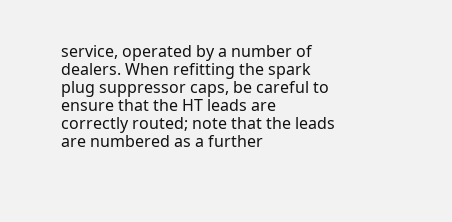service, operated by a number of dealers. When refitting the spark plug suppressor caps, be careful to ensure that the HT leads are correctly routed; note that the leads are numbered as a further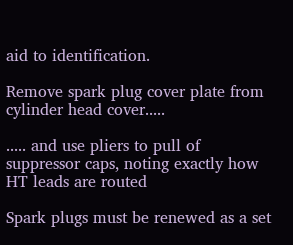aid to identification.

Remove spark plug cover plate from cylinder head cover.....

..... and use pliers to pull of suppressor caps, noting exactly how HT leads are routed

Spark plugs must be renewed as a set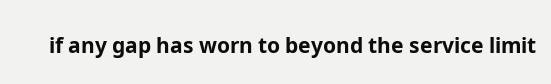if any gap has worn to beyond the service limit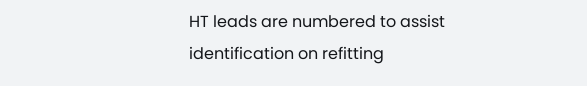HT leads are numbered to assist identification on refitting